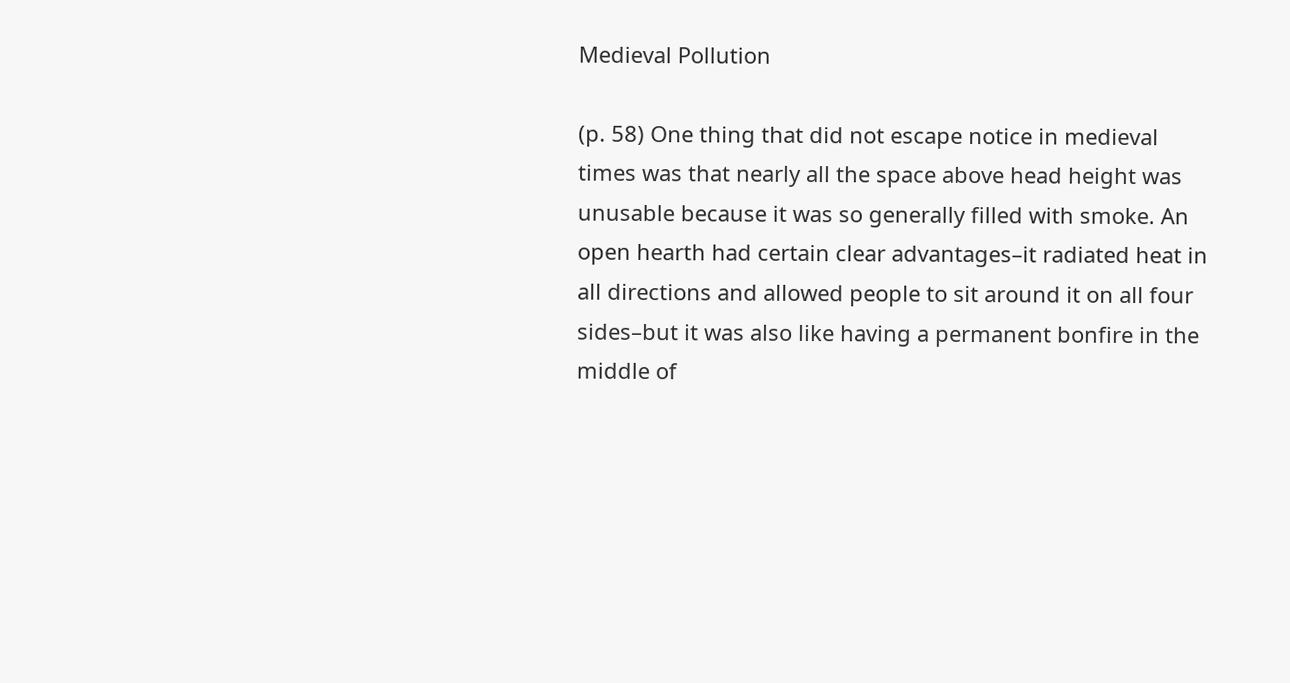Medieval Pollution

(p. 58) One thing that did not escape notice in medieval times was that nearly all the space above head height was unusable because it was so generally filled with smoke. An open hearth had certain clear advantages–it radiated heat in all directions and allowed people to sit around it on all four sides–but it was also like having a permanent bonfire in the middle of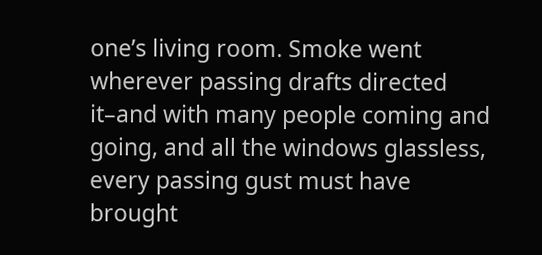one’s living room. Smoke went wherever passing drafts directed it–and with many people coming and going, and all the windows glassless, every passing gust must have brought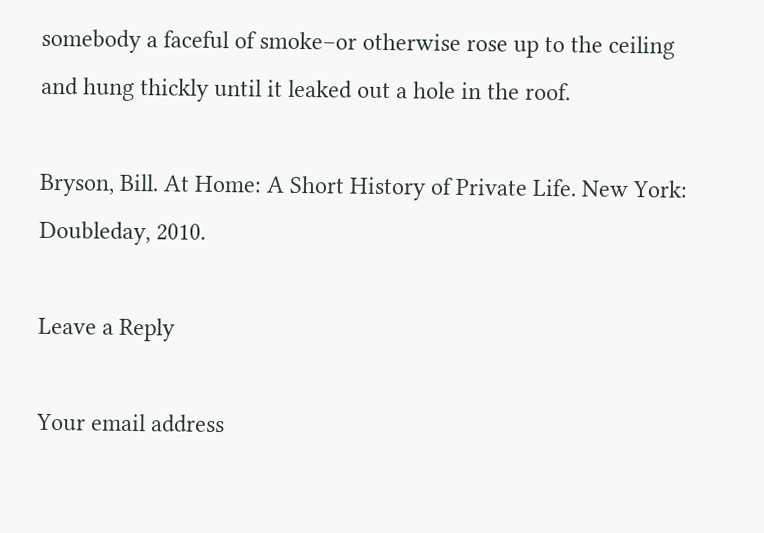somebody a faceful of smoke–or otherwise rose up to the ceiling and hung thickly until it leaked out a hole in the roof.

Bryson, Bill. At Home: A Short History of Private Life. New York: Doubleday, 2010.

Leave a Reply

Your email address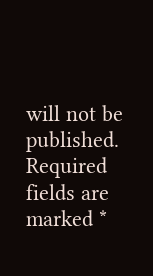will not be published. Required fields are marked *